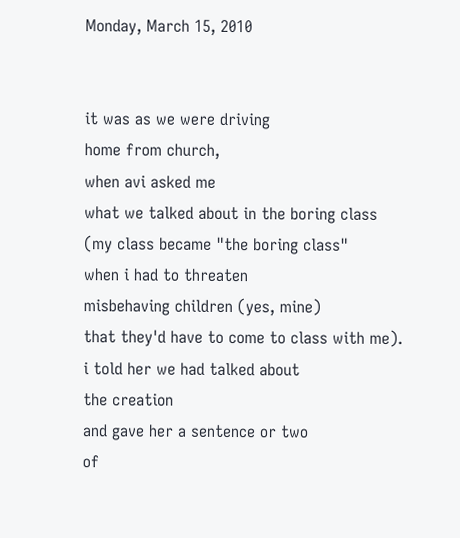Monday, March 15, 2010


it was as we were driving
home from church,
when avi asked me
what we talked about in the boring class
(my class became "the boring class"
when i had to threaten
misbehaving children (yes, mine)
that they'd have to come to class with me).
i told her we had talked about
the creation
and gave her a sentence or two
of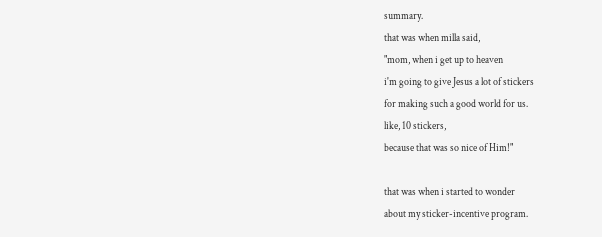summary.
that was when milla said,
"mom, when i get up to heaven
i'm going to give Jesus a lot of stickers
for making such a good world for us.
like, 10 stickers,
because that was so nice of Him!"

that was when i started to wonder
about my sticker-incentive program.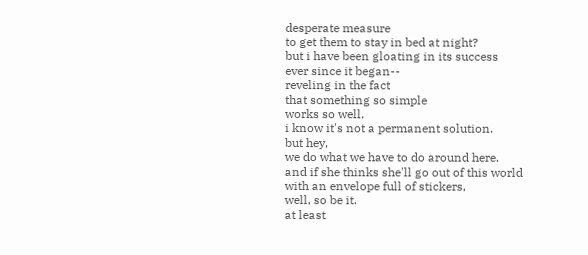desperate measure
to get them to stay in bed at night?
but i have been gloating in its success
ever since it began--
reveling in the fact
that something so simple
works so well.
i know it's not a permanent solution.
but hey,
we do what we have to do around here.
and if she thinks she'll go out of this world
with an envelope full of stickers,
well, so be it.
at least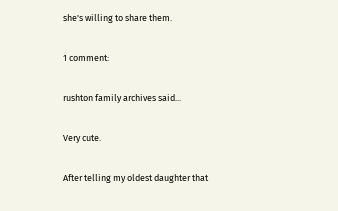she's willing to share them.

1 comment:

rushton family archives said...

Very cute.

After telling my oldest daughter that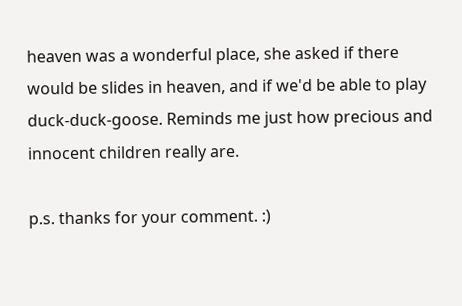heaven was a wonderful place, she asked if there would be slides in heaven, and if we'd be able to play duck-duck-goose. Reminds me just how precious and innocent children really are.

p.s. thanks for your comment. :)